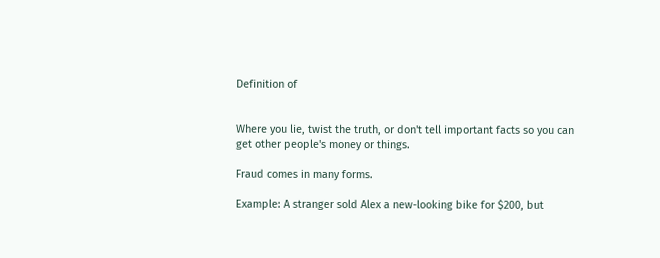Definition of


Where you lie, twist the truth, or don't tell important facts so you can get other people's money or things.

Fraud comes in many forms.

Example: A stranger sold Alex a new-looking bike for $200, but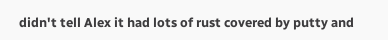didn't tell Alex it had lots of rust covered by putty and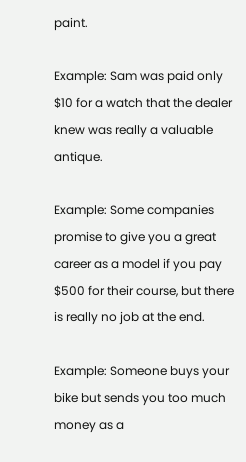paint.

Example: Sam was paid only $10 for a watch that the dealer knew was really a valuable antique.

Example: Some companies promise to give you a great career as a model if you pay $500 for their course, but there is really no job at the end.

Example: Someone buys your bike but sends you too much money as a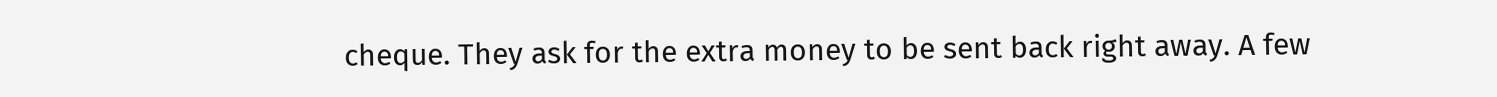cheque. They ask for the extra money to be sent back right away. A few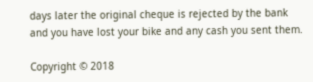days later the original cheque is rejected by the bank and you have lost your bike and any cash you sent them.

Copyright © 2018